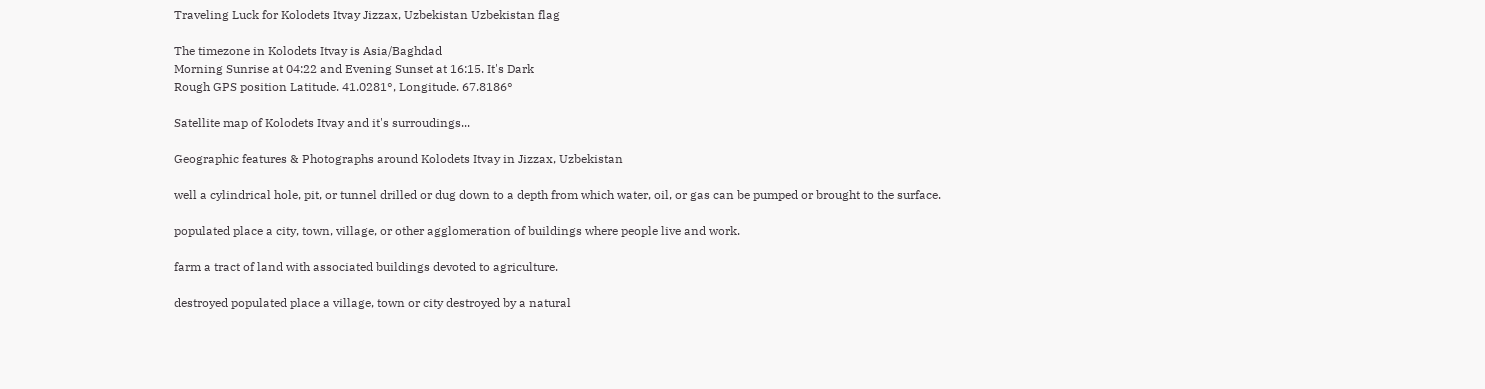Traveling Luck for Kolodets Itvay Jizzax, Uzbekistan Uzbekistan flag

The timezone in Kolodets Itvay is Asia/Baghdad
Morning Sunrise at 04:22 and Evening Sunset at 16:15. It's Dark
Rough GPS position Latitude. 41.0281°, Longitude. 67.8186°

Satellite map of Kolodets Itvay and it's surroudings...

Geographic features & Photographs around Kolodets Itvay in Jizzax, Uzbekistan

well a cylindrical hole, pit, or tunnel drilled or dug down to a depth from which water, oil, or gas can be pumped or brought to the surface.

populated place a city, town, village, or other agglomeration of buildings where people live and work.

farm a tract of land with associated buildings devoted to agriculture.

destroyed populated place a village, town or city destroyed by a natural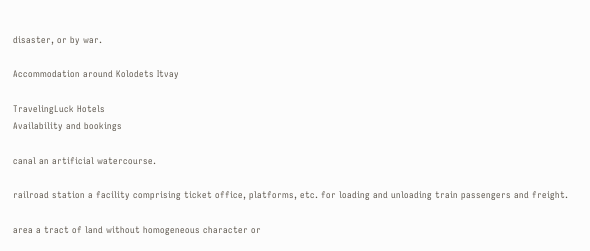disaster, or by war.

Accommodation around Kolodets Itvay

TravelingLuck Hotels
Availability and bookings

canal an artificial watercourse.

railroad station a facility comprising ticket office, platforms, etc. for loading and unloading train passengers and freight.

area a tract of land without homogeneous character or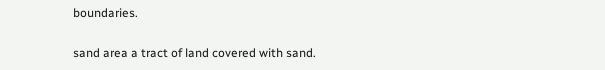boundaries.

sand area a tract of land covered with sand.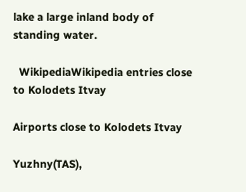lake a large inland body of standing water.

  WikipediaWikipedia entries close to Kolodets Itvay

Airports close to Kolodets Itvay

Yuzhny(TAS),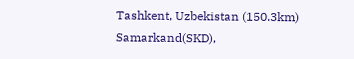Tashkent, Uzbekistan (150.3km)
Samarkand(SKD),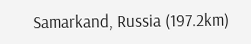Samarkand, Russia (197.2km)